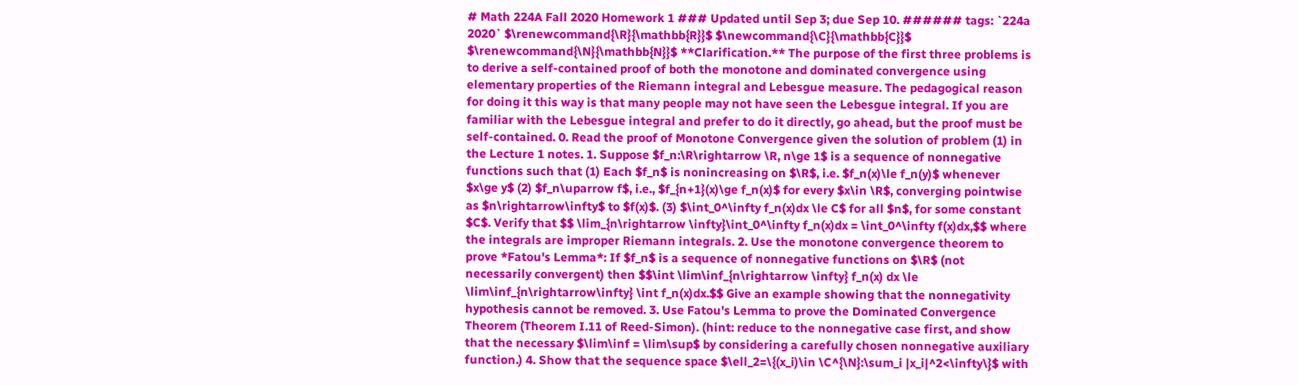# Math 224A Fall 2020 Homework 1 ### Updated until Sep 3; due Sep 10. ###### tags: `224a 2020` $\renewcommand{\R}{\mathbb{R}}$ $\newcommand{\C}{\mathbb{C}}$ $\renewcommand{\N}{\mathbb{N}}$ **Clarification.** The purpose of the first three problems is to derive a self-contained proof of both the monotone and dominated convergence using elementary properties of the Riemann integral and Lebesgue measure. The pedagogical reason for doing it this way is that many people may not have seen the Lebesgue integral. If you are familiar with the Lebesgue integral and prefer to do it directly, go ahead, but the proof must be self-contained. 0. Read the proof of Monotone Convergence given the solution of problem (1) in the Lecture 1 notes. 1. Suppose $f_n:\R\rightarrow \R, n\ge 1$ is a sequence of nonnegative functions such that (1) Each $f_n$ is nonincreasing on $\R$, i.e. $f_n(x)\le f_n(y)$ whenever $x\ge y$ (2) $f_n\uparrow f$, i.e., $f_{n+1}(x)\ge f_n(x)$ for every $x\in \R$, converging pointwise as $n\rightarrow\infty$ to $f(x)$. (3) $\int_0^\infty f_n(x)dx \le C$ for all $n$, for some constant $C$. Verify that $$ \lim_{n\rightarrow \infty}\int_0^\infty f_n(x)dx = \int_0^\infty f(x)dx,$$ where the integrals are improper Riemann integrals. 2. Use the monotone convergence theorem to prove *Fatou's Lemma*: If $f_n$ is a sequence of nonnegative functions on $\R$ (not necessarily convergent) then $$\int \lim\inf_{n\rightarrow \infty} f_n(x) dx \le \lim\inf_{n\rightarrow\infty} \int f_n(x)dx.$$ Give an example showing that the nonnegativity hypothesis cannot be removed. 3. Use Fatou's Lemma to prove the Dominated Convergence Theorem (Theorem I.11 of Reed-Simon). (hint: reduce to the nonnegative case first, and show that the necessary $\lim\inf = \lim\sup$ by considering a carefully chosen nonnegative auxiliary function.) 4. Show that the sequence space $\ell_2=\{(x_i)\in \C^{\N}:\sum_i |x_i|^2<\infty\}$ with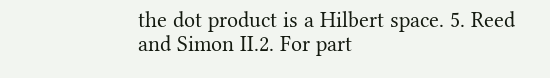the dot product is a Hilbert space. 5. Reed and Simon II.2. For part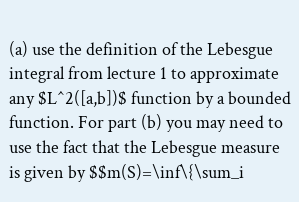(a) use the definition of the Lebesgue integral from lecture 1 to approximate any $L^2([a,b])$ function by a bounded function. For part (b) you may need to use the fact that the Lebesgue measure is given by $$m(S)=\inf\{\sum_i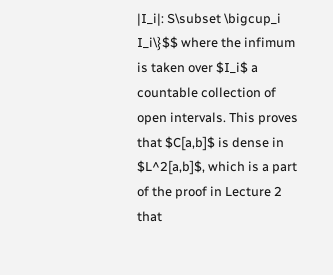|I_i|: S\subset \bigcup_i I_i\}$$ where the infimum is taken over $I_i$ a countable collection of open intervals. This proves that $C[a,b]$ is dense in $L^2[a,b]$, which is a part of the proof in Lecture 2 that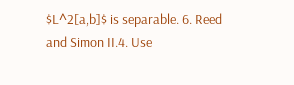$L^2[a,b]$ is separable. 6. Reed and Simon II.4. Use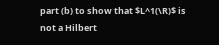part (b) to show that $L^1(\R)$ is not a Hilbert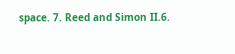space. 7. Reed and Simon II.6.